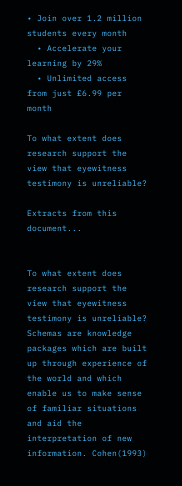• Join over 1.2 million students every month
  • Accelerate your learning by 29%
  • Unlimited access from just £6.99 per month

To what extent does research support the view that eyewitness testimony is unreliable?

Extracts from this document...


To what extent does research support the view that eyewitness testimony is unreliable? Schemas are knowledge packages which are built up through experience of the world and which enable us to make sense of familiar situations and aid the interpretation of new information. Cohen(1993)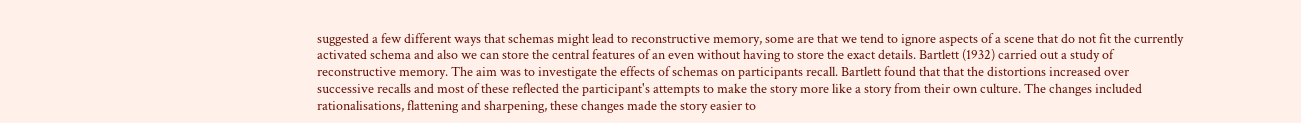suggested a few different ways that schemas might lead to reconstructive memory, some are that we tend to ignore aspects of a scene that do not fit the currently activated schema and also we can store the central features of an even without having to store the exact details. Bartlett (1932) carried out a study of reconstructive memory. The aim was to investigate the effects of schemas on participants recall. Bartlett found that that the distortions increased over successive recalls and most of these reflected the participant's attempts to make the story more like a story from their own culture. The changes included rationalisations, flattening and sharpening, these changes made the story easier to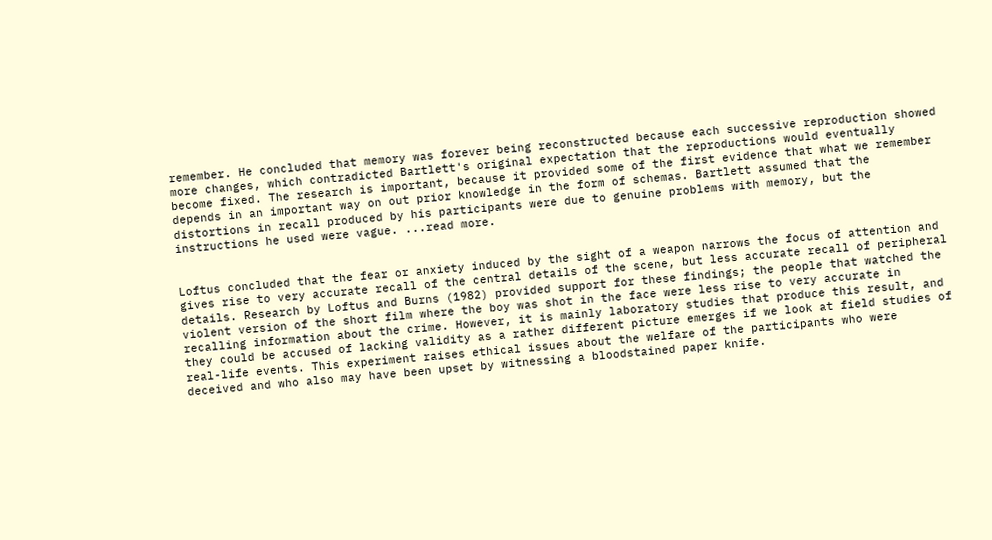remember. He concluded that memory was forever being reconstructed because each successive reproduction showed more changes, which contradicted Bartlett's original expectation that the reproductions would eventually become fixed. The research is important, because it provided some of the first evidence that what we remember depends in an important way on out prior knowledge in the form of schemas. Bartlett assumed that the distortions in recall produced by his participants were due to genuine problems with memory, but the instructions he used were vague. ...read more.


Loftus concluded that the fear or anxiety induced by the sight of a weapon narrows the focus of attention and gives rise to very accurate recall of the central details of the scene, but less accurate recall of peripheral details. Research by Loftus and Burns (1982) provided support for these findings; the people that watched the violent version of the short film where the boy was shot in the face were less rise to very accurate in recalling information about the crime. However, it is mainly laboratory studies that produce this result, and they could be accused of lacking validity as a rather different picture emerges if we look at field studies of real-life events. This experiment raises ethical issues about the welfare of the participants who were deceived and who also may have been upset by witnessing a bloodstained paper knife.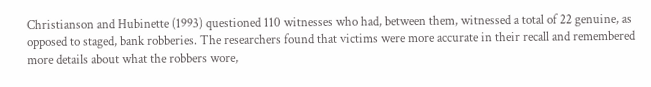Christianson and Hubinette (1993) questioned 110 witnesses who had, between them, witnessed a total of 22 genuine, as opposed to staged, bank robberies. The researchers found that victims were more accurate in their recall and remembered more details about what the robbers wore,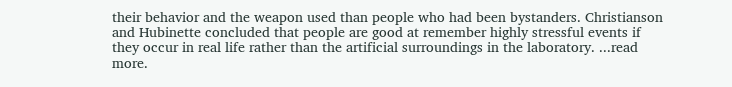their behavior and the weapon used than people who had been bystanders. Christianson and Hubinette concluded that people are good at remember highly stressful events if they occur in real life rather than the artificial surroundings in the laboratory. ...read more.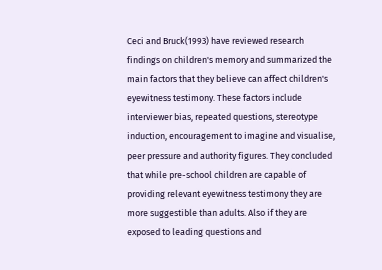Ceci and Bruck(1993) have reviewed research findings on children's memory and summarized the main factors that they believe can affect children's eyewitness testimony. These factors include interviewer bias, repeated questions, stereotype induction, encouragement to imagine and visualise, peer pressure and authority figures. They concluded that while pre-school children are capable of providing relevant eyewitness testimony they are more suggestible than adults. Also if they are exposed to leading questions and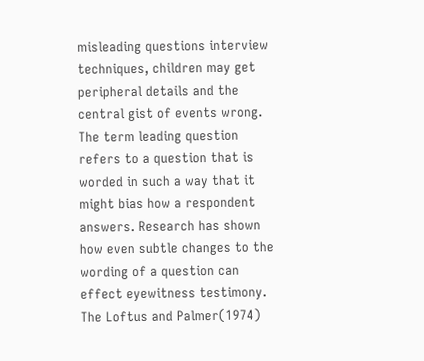misleading questions interview techniques, children may get peripheral details and the central gist of events wrong. The term leading question refers to a question that is worded in such a way that it might bias how a respondent answers. Research has shown how even subtle changes to the wording of a question can effect eyewitness testimony. The Loftus and Palmer(1974)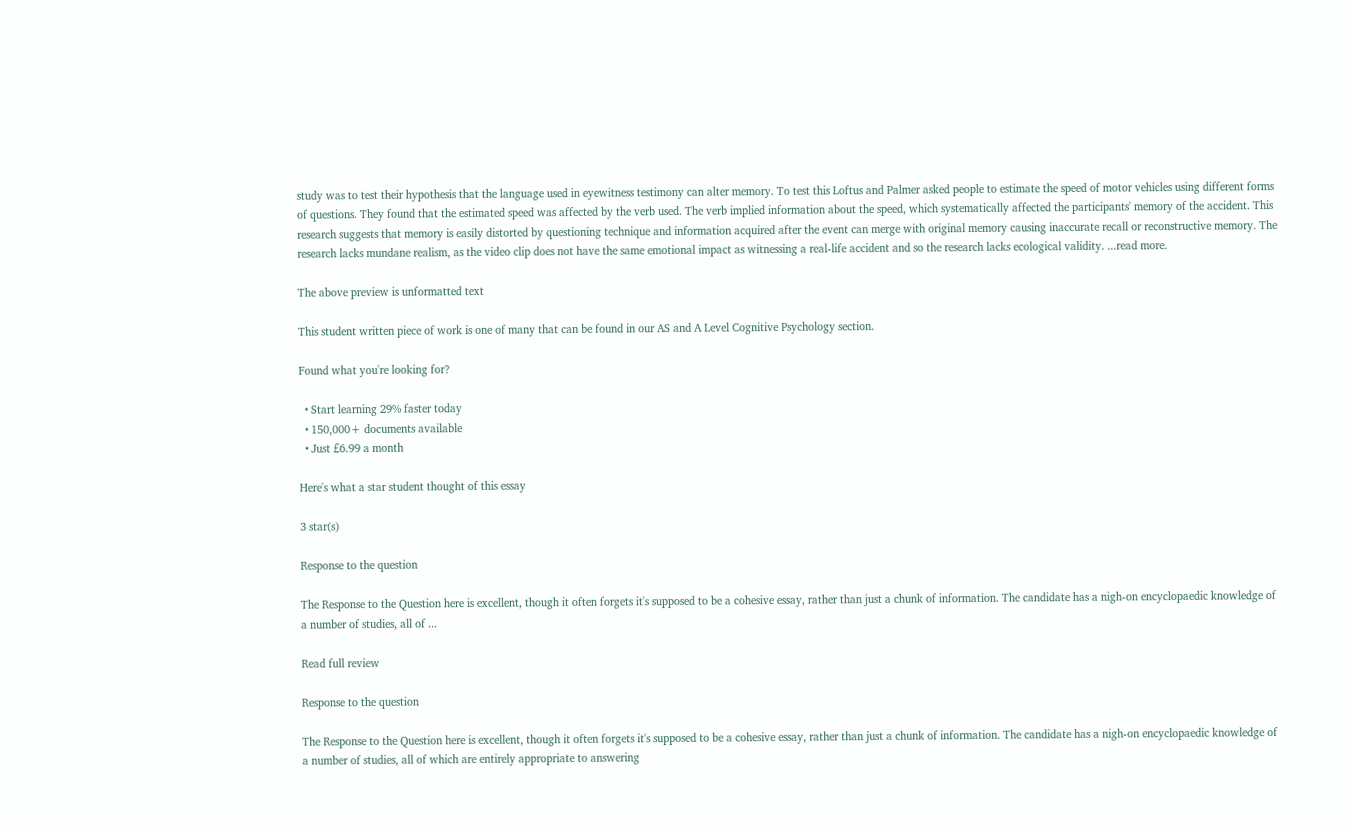study was to test their hypothesis that the language used in eyewitness testimony can alter memory. To test this Loftus and Palmer asked people to estimate the speed of motor vehicles using different forms of questions. They found that the estimated speed was affected by the verb used. The verb implied information about the speed, which systematically affected the participants' memory of the accident. This research suggests that memory is easily distorted by questioning technique and information acquired after the event can merge with original memory causing inaccurate recall or reconstructive memory. The research lacks mundane realism, as the video clip does not have the same emotional impact as witnessing a real-life accident and so the research lacks ecological validity. ...read more.

The above preview is unformatted text

This student written piece of work is one of many that can be found in our AS and A Level Cognitive Psychology section.

Found what you're looking for?

  • Start learning 29% faster today
  • 150,000+ documents available
  • Just £6.99 a month

Here's what a star student thought of this essay

3 star(s)

Response to the question

The Response to the Question here is excellent, though it often forgets it's supposed to be a cohesive essay, rather than just a chunk of information. The candidate has a nigh-on encyclopaedic knowledge of a number of studies, all of ...

Read full review

Response to the question

The Response to the Question here is excellent, though it often forgets it's supposed to be a cohesive essay, rather than just a chunk of information. The candidate has a nigh-on encyclopaedic knowledge of a number of studies, all of which are entirely appropriate to answering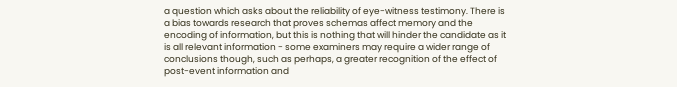a question which asks about the reliability of eye-witness testimony. There is a bias towards research that proves schemas affect memory and the encoding of information, but this is nothing that will hinder the candidate as it is all relevant information - some examiners may require a wider range of conclusions though, such as perhaps, a greater recognition of the effect of post-event information and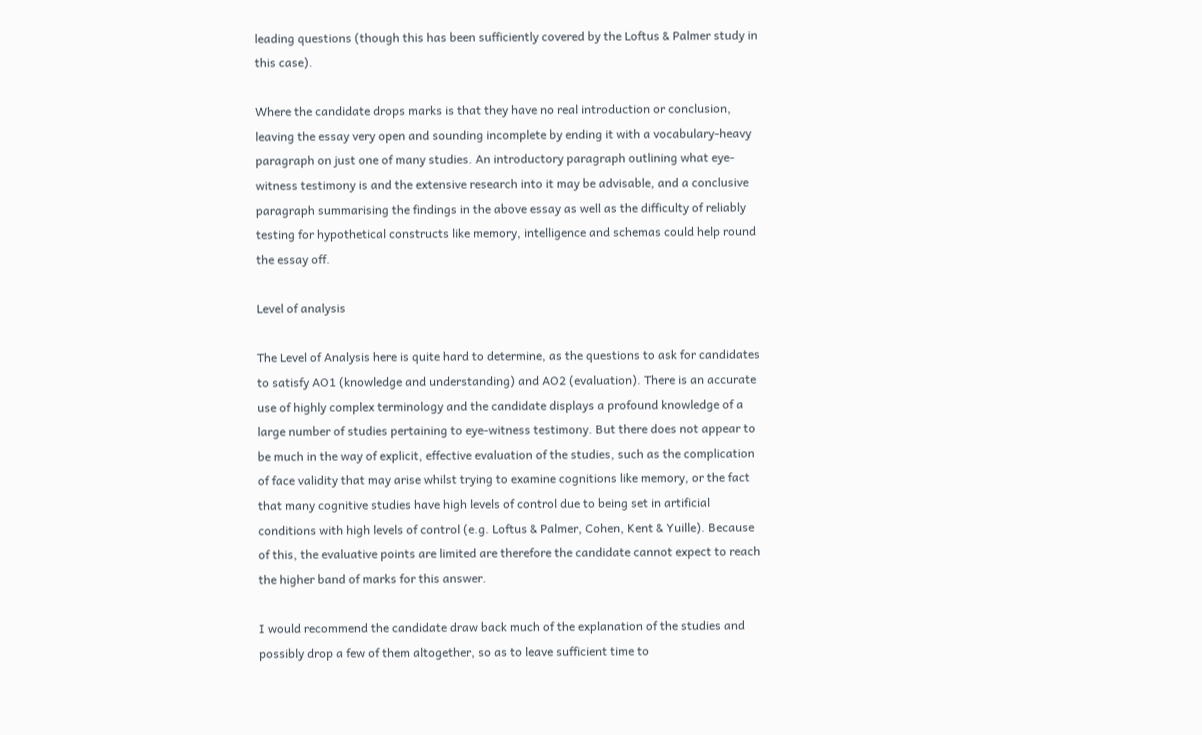leading questions (though this has been sufficiently covered by the Loftus & Palmer study in this case).

Where the candidate drops marks is that they have no real introduction or conclusion, leaving the essay very open and sounding incomplete by ending it with a vocabulary-heavy paragraph on just one of many studies. An introductory paragraph outlining what eye-witness testimony is and the extensive research into it may be advisable, and a conclusive paragraph summarising the findings in the above essay as well as the difficulty of reliably testing for hypothetical constructs like memory, intelligence and schemas could help round the essay off.

Level of analysis

The Level of Analysis here is quite hard to determine, as the questions to ask for candidates to satisfy AO1 (knowledge and understanding) and AO2 (evaluation). There is an accurate use of highly complex terminology and the candidate displays a profound knowledge of a large number of studies pertaining to eye-witness testimony. But there does not appear to be much in the way of explicit, effective evaluation of the studies, such as the complication of face validity that may arise whilst trying to examine cognitions like memory, or the fact that many cognitive studies have high levels of control due to being set in artificial conditions with high levels of control (e.g. Loftus & Palmer, Cohen, Kent & Yuille). Because of this, the evaluative points are limited are therefore the candidate cannot expect to reach the higher band of marks for this answer.

I would recommend the candidate draw back much of the explanation of the studies and possibly drop a few of them altogether, so as to leave sufficient time to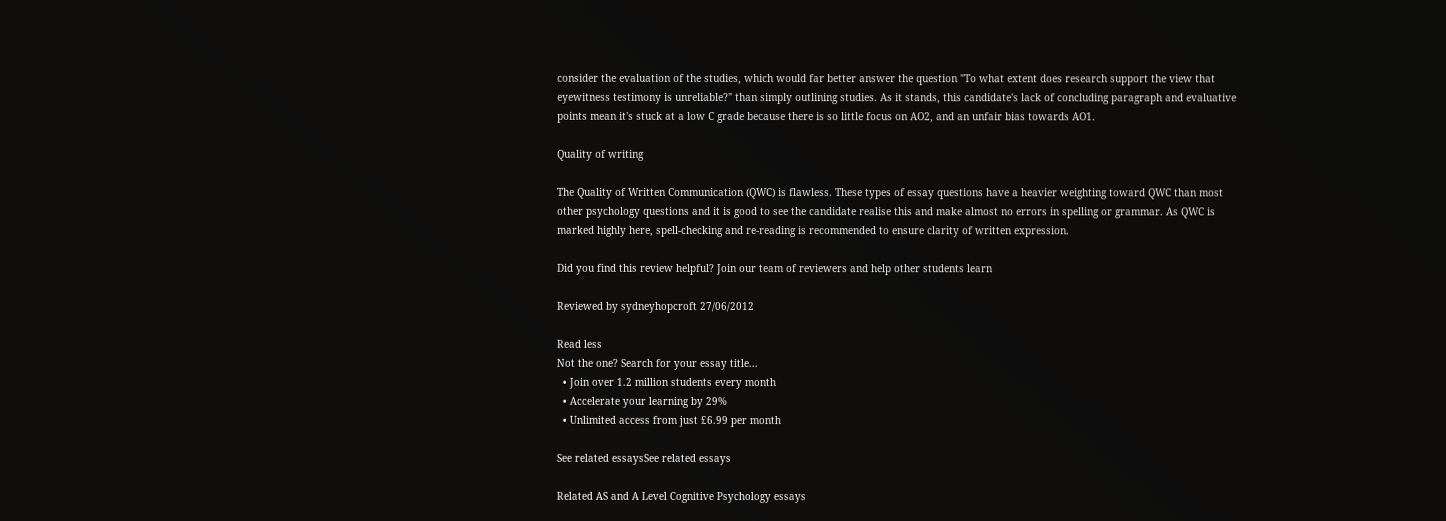consider the evaluation of the studies, which would far better answer the question "To what extent does research support the view that eyewitness testimony is unreliable?" than simply outlining studies. As it stands, this candidate's lack of concluding paragraph and evaluative points mean it's stuck at a low C grade because there is so little focus on AO2, and an unfair bias towards AO1.

Quality of writing

The Quality of Written Communication (QWC) is flawless. These types of essay questions have a heavier weighting toward QWC than most other psychology questions and it is good to see the candidate realise this and make almost no errors in spelling or grammar. As QWC is marked highly here, spell-checking and re-reading is recommended to ensure clarity of written expression.

Did you find this review helpful? Join our team of reviewers and help other students learn

Reviewed by sydneyhopcroft 27/06/2012

Read less
Not the one? Search for your essay title...
  • Join over 1.2 million students every month
  • Accelerate your learning by 29%
  • Unlimited access from just £6.99 per month

See related essaysSee related essays

Related AS and A Level Cognitive Psychology essays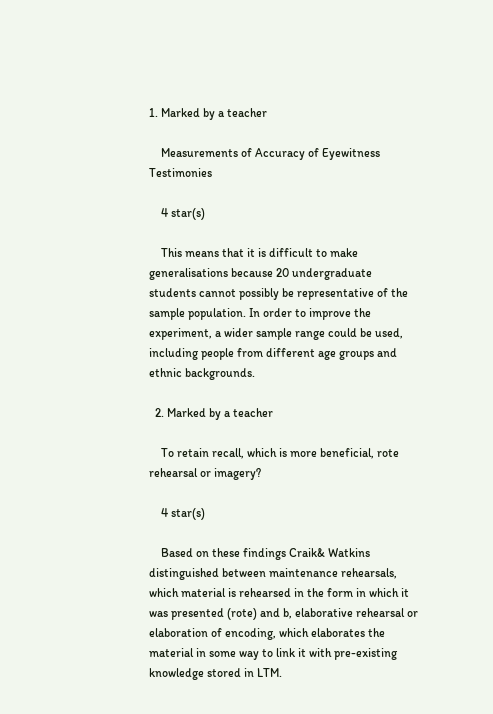1. Marked by a teacher

    Measurements of Accuracy of Eyewitness Testimonies

    4 star(s)

    This means that it is difficult to make generalisations because 20 undergraduate students cannot possibly be representative of the sample population. In order to improve the experiment, a wider sample range could be used, including people from different age groups and ethnic backgrounds.

  2. Marked by a teacher

    To retain recall, which is more beneficial, rote rehearsal or imagery?

    4 star(s)

    Based on these findings Craik& Watkins distinguished between maintenance rehearsals, which material is rehearsed in the form in which it was presented (rote) and b, elaborative rehearsal or elaboration of encoding, which elaborates the material in some way to link it with pre-existing knowledge stored in LTM.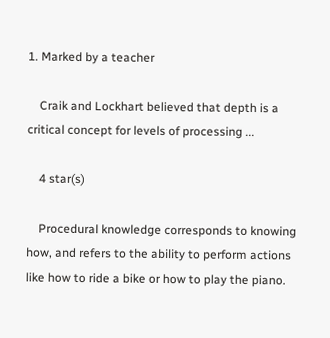1. Marked by a teacher

    Craik and Lockhart believed that depth is a critical concept for levels of processing ...

    4 star(s)

    Procedural knowledge corresponds to knowing how, and refers to the ability to perform actions like how to ride a bike or how to play the piano.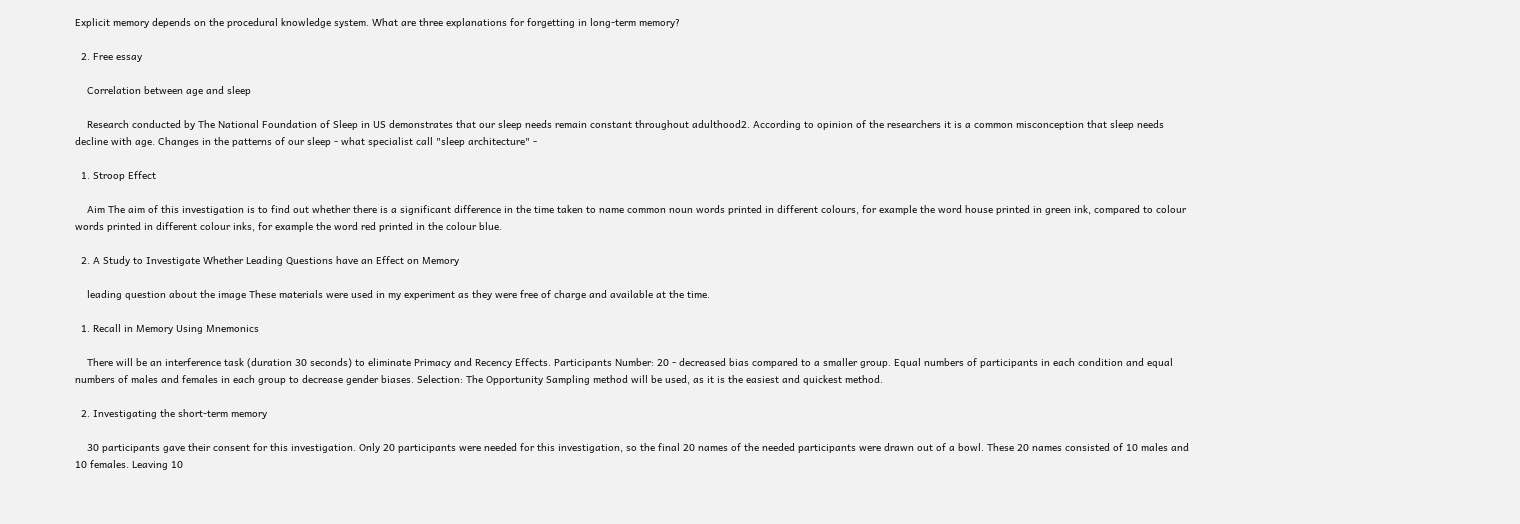Explicit memory depends on the procedural knowledge system. What are three explanations for forgetting in long-term memory?

  2. Free essay

    Correlation between age and sleep

    Research conducted by The National Foundation of Sleep in US demonstrates that our sleep needs remain constant throughout adulthood2. According to opinion of the researchers it is a common misconception that sleep needs decline with age. Changes in the patterns of our sleep - what specialist call "sleep architecture" -

  1. Stroop Effect

    Aim The aim of this investigation is to find out whether there is a significant difference in the time taken to name common noun words printed in different colours, for example the word house printed in green ink, compared to colour words printed in different colour inks, for example the word red printed in the colour blue.

  2. A Study to Investigate Whether Leading Questions have an Effect on Memory

    leading question about the image These materials were used in my experiment as they were free of charge and available at the time.

  1. Recall in Memory Using Mnemonics

    There will be an interference task (duration 30 seconds) to eliminate Primacy and Recency Effects. Participants Number: 20 - decreased bias compared to a smaller group. Equal numbers of participants in each condition and equal numbers of males and females in each group to decrease gender biases. Selection: The Opportunity Sampling method will be used, as it is the easiest and quickest method.

  2. Investigating the short-term memory

    30 participants gave their consent for this investigation. Only 20 participants were needed for this investigation, so the final 20 names of the needed participants were drawn out of a bowl. These 20 names consisted of 10 males and 10 females. Leaving 10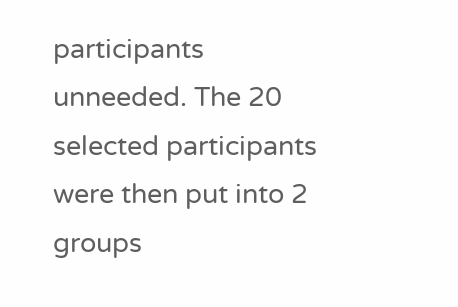participants unneeded. The 20 selected participants were then put into 2 groups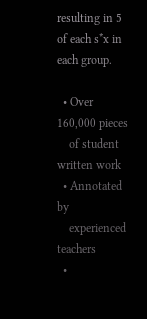resulting in 5 of each s*x in each group.

  • Over 160,000 pieces
    of student written work
  • Annotated by
    experienced teachers
  •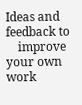Ideas and feedback to
    improve your own work